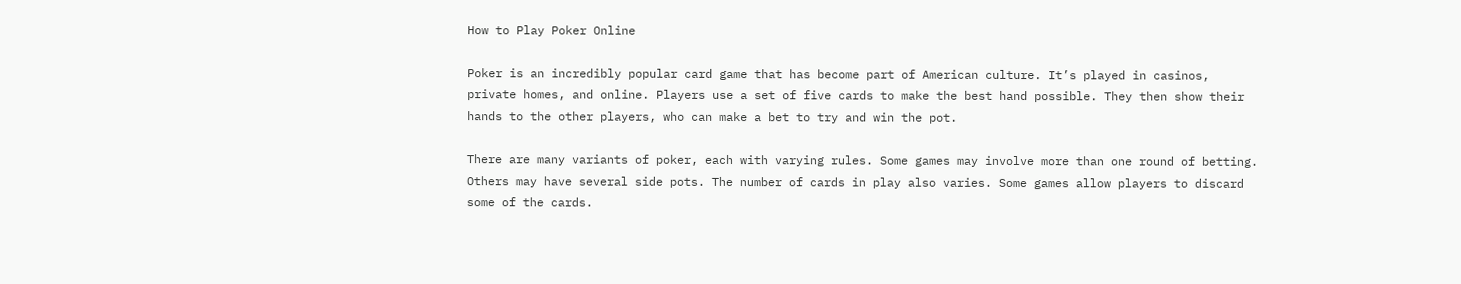How to Play Poker Online

Poker is an incredibly popular card game that has become part of American culture. It’s played in casinos, private homes, and online. Players use a set of five cards to make the best hand possible. They then show their hands to the other players, who can make a bet to try and win the pot.

There are many variants of poker, each with varying rules. Some games may involve more than one round of betting. Others may have several side pots. The number of cards in play also varies. Some games allow players to discard some of the cards.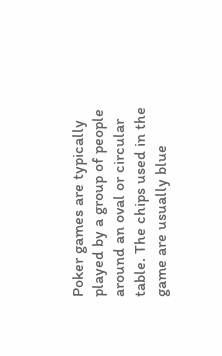Poker games are typically played by a group of people around an oval or circular table. The chips used in the game are usually blue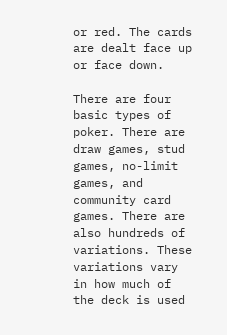or red. The cards are dealt face up or face down.

There are four basic types of poker. There are draw games, stud games, no-limit games, and community card games. There are also hundreds of variations. These variations vary in how much of the deck is used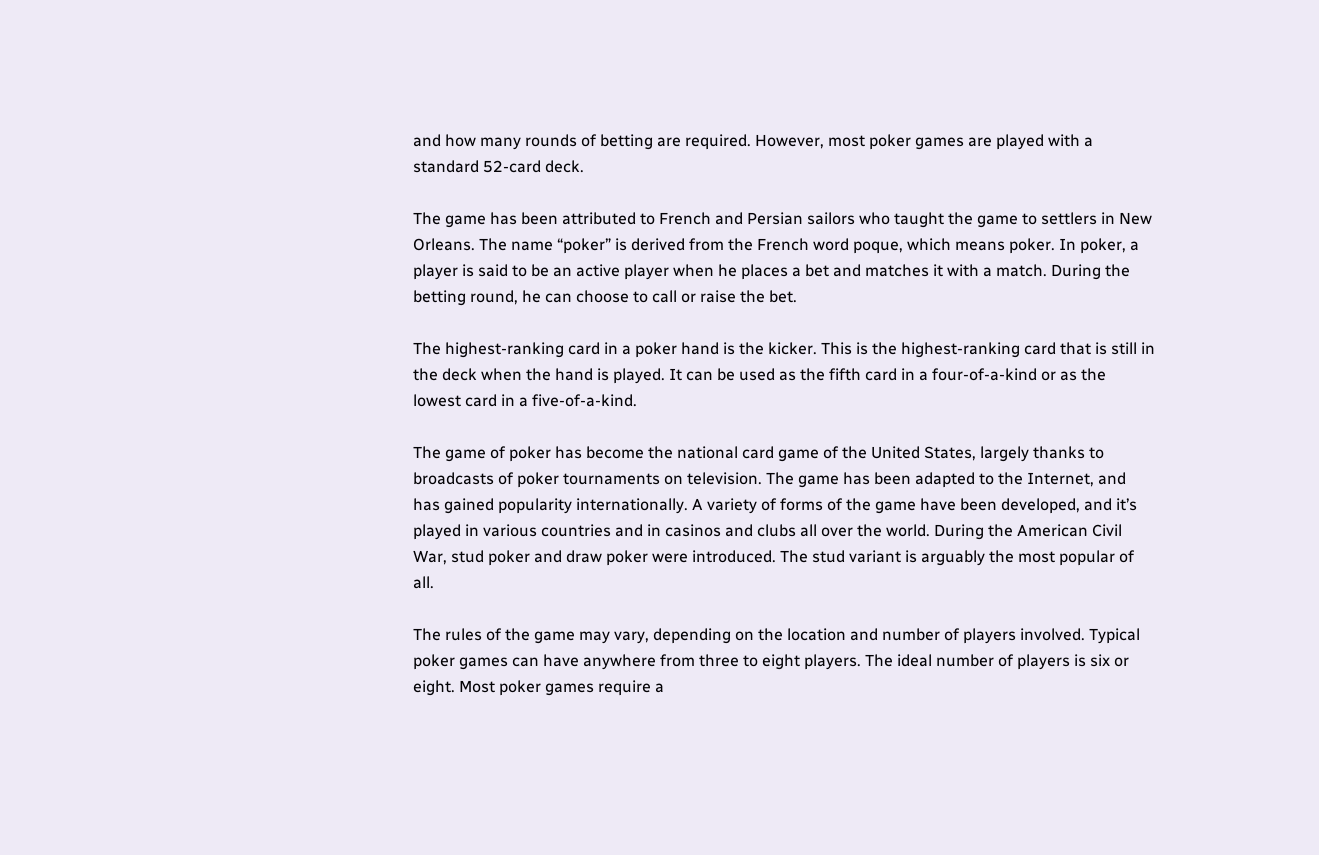and how many rounds of betting are required. However, most poker games are played with a standard 52-card deck.

The game has been attributed to French and Persian sailors who taught the game to settlers in New Orleans. The name “poker” is derived from the French word poque, which means poker. In poker, a player is said to be an active player when he places a bet and matches it with a match. During the betting round, he can choose to call or raise the bet.

The highest-ranking card in a poker hand is the kicker. This is the highest-ranking card that is still in the deck when the hand is played. It can be used as the fifth card in a four-of-a-kind or as the lowest card in a five-of-a-kind.

The game of poker has become the national card game of the United States, largely thanks to broadcasts of poker tournaments on television. The game has been adapted to the Internet, and has gained popularity internationally. A variety of forms of the game have been developed, and it’s played in various countries and in casinos and clubs all over the world. During the American Civil War, stud poker and draw poker were introduced. The stud variant is arguably the most popular of all.

The rules of the game may vary, depending on the location and number of players involved. Typical poker games can have anywhere from three to eight players. The ideal number of players is six or eight. Most poker games require a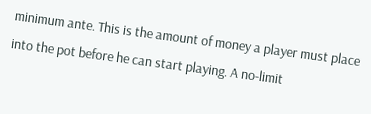minimum ante. This is the amount of money a player must place into the pot before he can start playing. A no-limit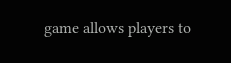game allows players to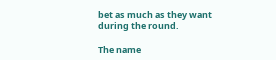bet as much as they want during the round.

The name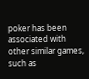poker has been associated with other similar games, such as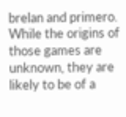brelan and primero. While the origins of those games are unknown, they are likely to be of a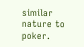similar nature to poker.